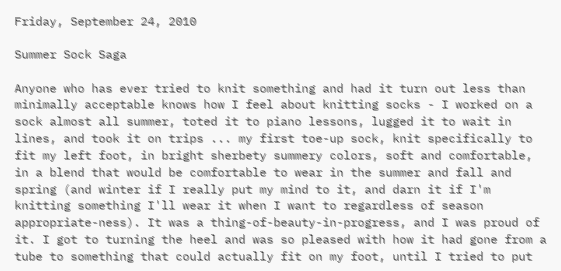Friday, September 24, 2010

Summer Sock Saga

Anyone who has ever tried to knit something and had it turn out less than minimally acceptable knows how I feel about knitting socks - I worked on a sock almost all summer, toted it to piano lessons, lugged it to wait in lines, and took it on trips ... my first toe-up sock, knit specifically to fit my left foot, in bright sherbety summery colors, soft and comfortable, in a blend that would be comfortable to wear in the summer and fall and spring (and winter if I really put my mind to it, and darn it if I'm knitting something I'll wear it when I want to regardless of season appropriate-ness). It was a thing-of-beauty-in-progress, and I was proud of it. I got to turning the heel and was so pleased with how it had gone from a tube to something that could actually fit on my foot, until I tried to put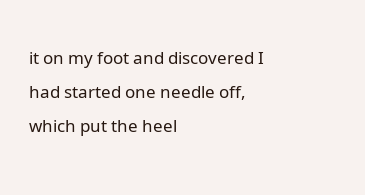it on my foot and discovered I had started one needle off, which put the heel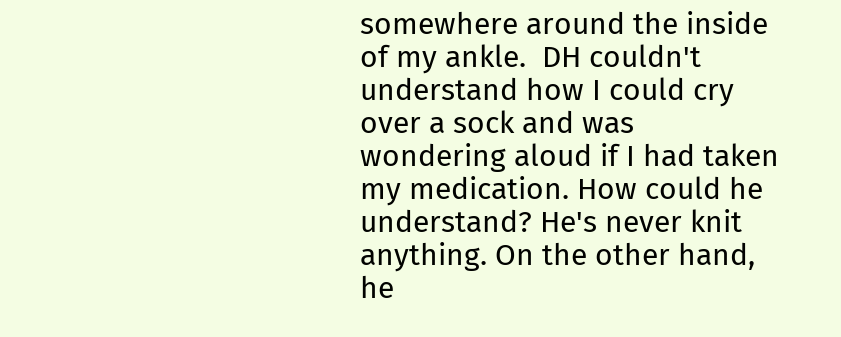somewhere around the inside of my ankle.  DH couldn't understand how I could cry over a sock and was wondering aloud if I had taken my medication. How could he understand? He's never knit anything. On the other hand, he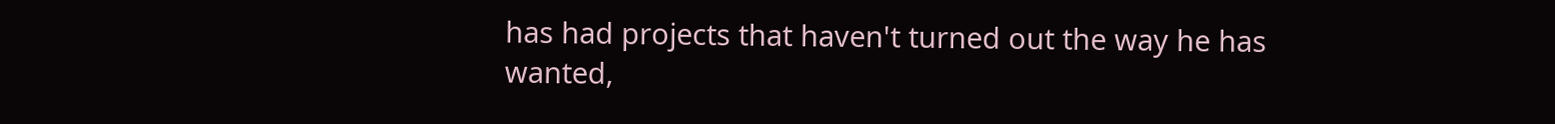has had projects that haven't turned out the way he has wanted,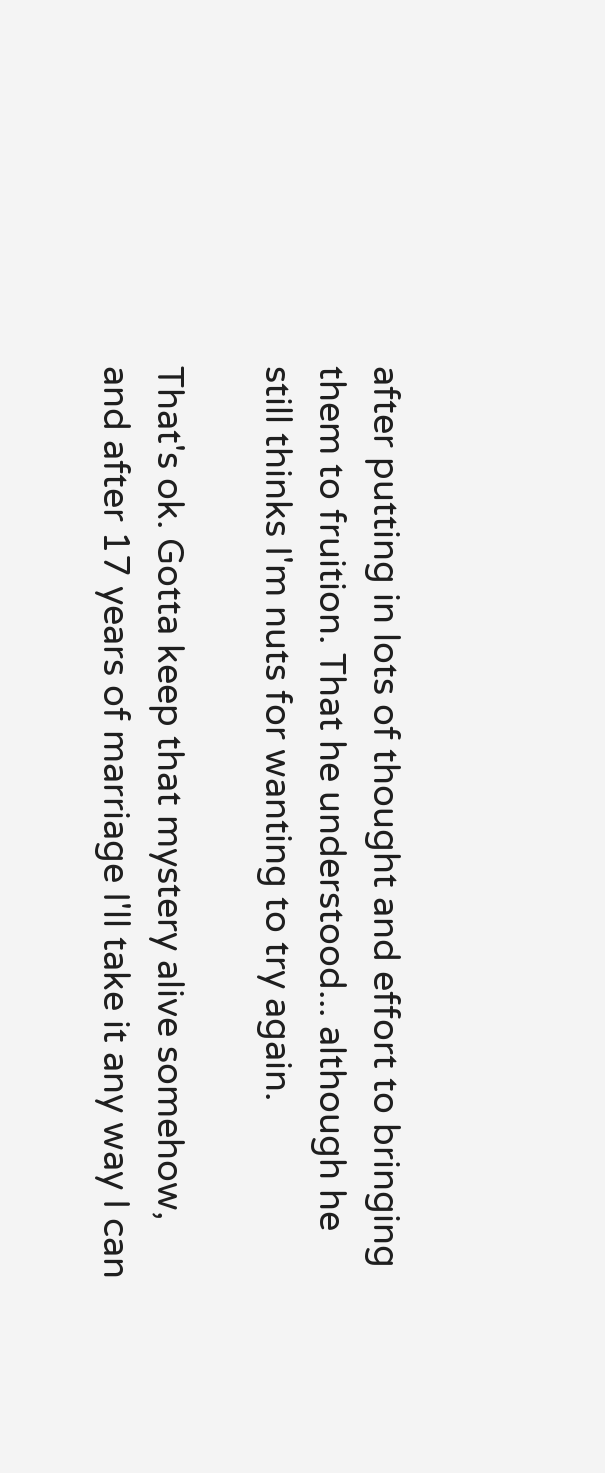after putting in lots of thought and effort to bringing them to fruition. That he understood... although he still thinks I'm nuts for wanting to try again.

That's ok. Gotta keep that mystery alive somehow, and after 17 years of marriage I'll take it any way I can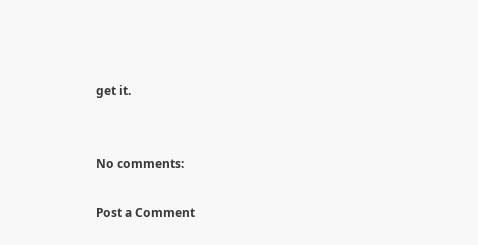get it.


No comments:

Post a Comment